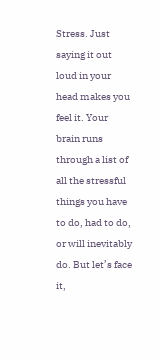Stress. Just saying it out loud in your head makes you feel it. Your brain runs through a list of all the stressful things you have to do, had to do, or will inevitably do. But let’s face it,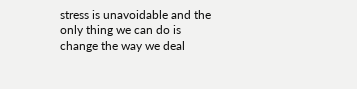stress is unavoidable and the only thing we can do is change the way we deal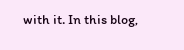with it. In this blog,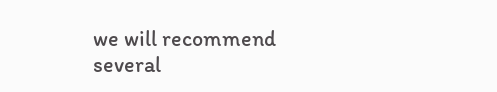we will recommend several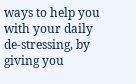ways to help you with your daily de-stressing, by giving you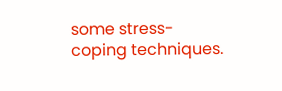some stress-coping techniques.